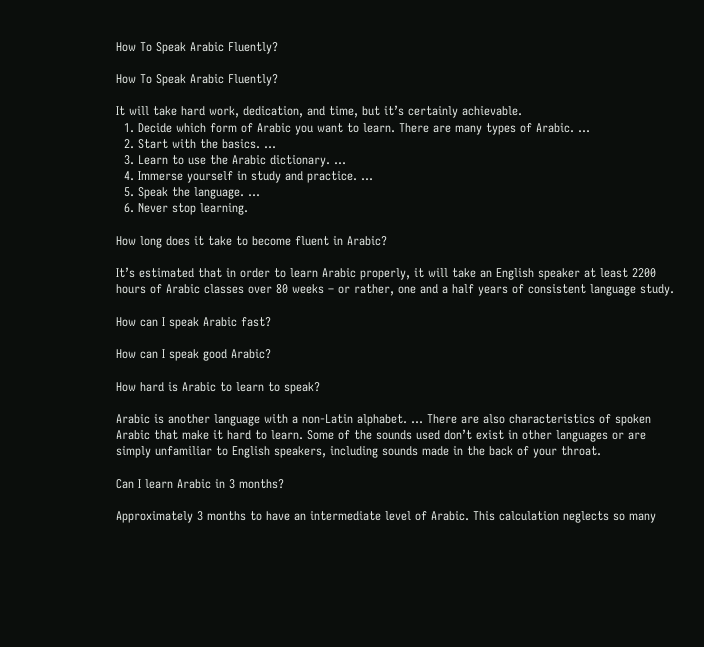How To Speak Arabic Fluently?

How To Speak Arabic Fluently?

It will take hard work, dedication, and time, but it’s certainly achievable.
  1. Decide which form of Arabic you want to learn. There are many types of Arabic. …
  2. Start with the basics. …
  3. Learn to use the Arabic dictionary. …
  4. Immerse yourself in study and practice. …
  5. Speak the language. …
  6. Never stop learning.

How long does it take to become fluent in Arabic?

It’s estimated that in order to learn Arabic properly, it will take an English speaker at least 2200 hours of Arabic classes over 80 weeks – or rather, one and a half years of consistent language study.

How can I speak Arabic fast?

How can I speak good Arabic?

How hard is Arabic to learn to speak?

Arabic is another language with a non-Latin alphabet. … There are also characteristics of spoken Arabic that make it hard to learn. Some of the sounds used don’t exist in other languages or are simply unfamiliar to English speakers, including sounds made in the back of your throat.

Can I learn Arabic in 3 months?

Approximately 3 months to have an intermediate level of Arabic. This calculation neglects so many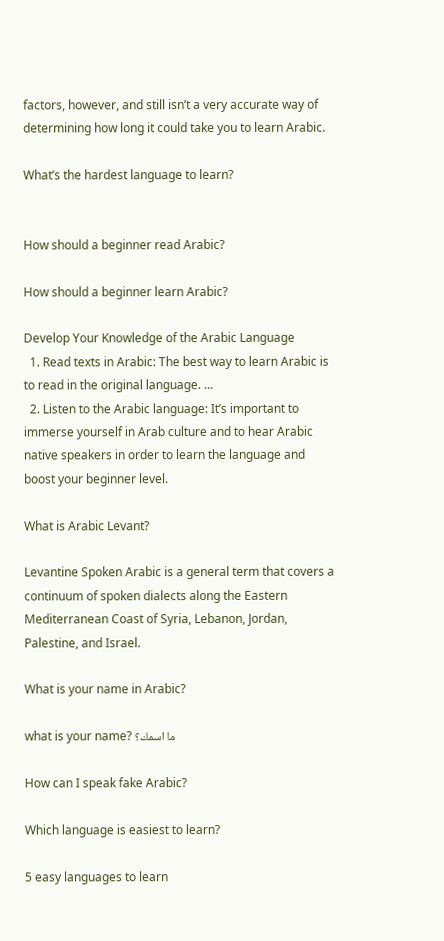factors, however, and still isn’t a very accurate way of determining how long it could take you to learn Arabic.

What’s the hardest language to learn?


How should a beginner read Arabic?

How should a beginner learn Arabic?

Develop Your Knowledge of the Arabic Language
  1. Read texts in Arabic: The best way to learn Arabic is to read in the original language. …
  2. Listen to the Arabic language: It’s important to immerse yourself in Arab culture and to hear Arabic native speakers in order to learn the language and boost your beginner level.

What is Arabic Levant?

Levantine Spoken Arabic is a general term that covers a continuum of spoken dialects along the Eastern Mediterranean Coast of Syria, Lebanon, Jordan, Palestine, and Israel.

What is your name in Arabic?

what is your name? ما اسمك؟

How can I speak fake Arabic?

Which language is easiest to learn?

5 easy languages to learn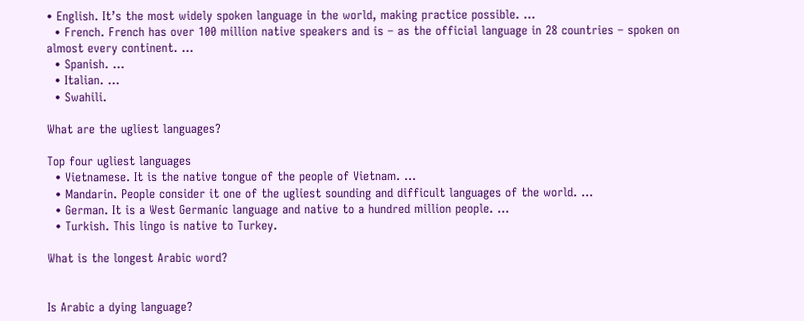• English. It’s the most widely spoken language in the world, making practice possible. …
  • French. French has over 100 million native speakers and is – as the official language in 28 countries – spoken on almost every continent. …
  • Spanish. …
  • Italian. …
  • Swahili.

What are the ugliest languages?

Top four ugliest languages
  • Vietnamese. It is the native tongue of the people of Vietnam. …
  • Mandarin. People consider it one of the ugliest sounding and difficult languages of the world. …
  • German. It is a West Germanic language and native to a hundred million people. …
  • Turkish. This lingo is native to Turkey.

What is the longest Arabic word?


Is Arabic a dying language?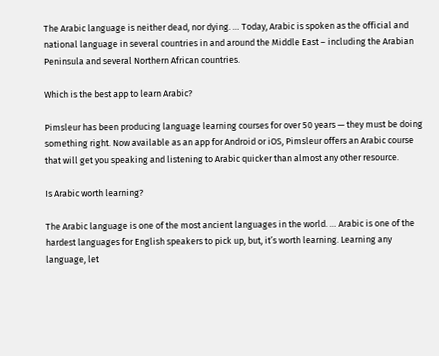The Arabic language is neither dead, nor dying. … Today, Arabic is spoken as the official and national language in several countries in and around the Middle East – including the Arabian Peninsula and several Northern African countries.

Which is the best app to learn Arabic?

Pimsleur has been producing language learning courses for over 50 years — they must be doing something right. Now available as an app for Android or iOS, Pimsleur offers an Arabic course that will get you speaking and listening to Arabic quicker than almost any other resource.

Is Arabic worth learning?

The Arabic language is one of the most ancient languages in the world. … Arabic is one of the hardest languages for English speakers to pick up, but, it’s worth learning. Learning any language, let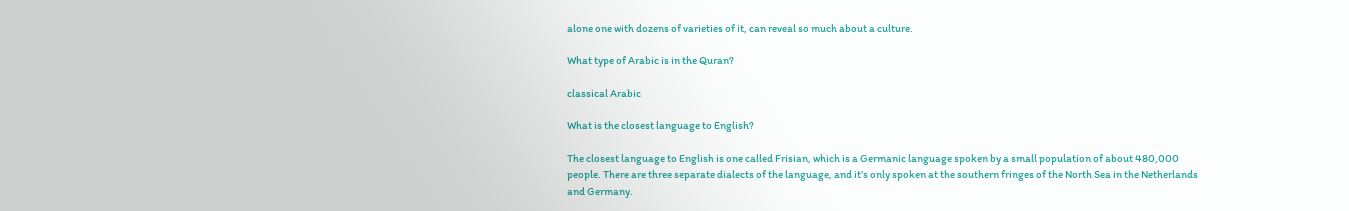alone one with dozens of varieties of it, can reveal so much about a culture.

What type of Arabic is in the Quran?

classical Arabic

What is the closest language to English?

The closest language to English is one called Frisian, which is a Germanic language spoken by a small population of about 480,000 people. There are three separate dialects of the language, and it’s only spoken at the southern fringes of the North Sea in the Netherlands and Germany.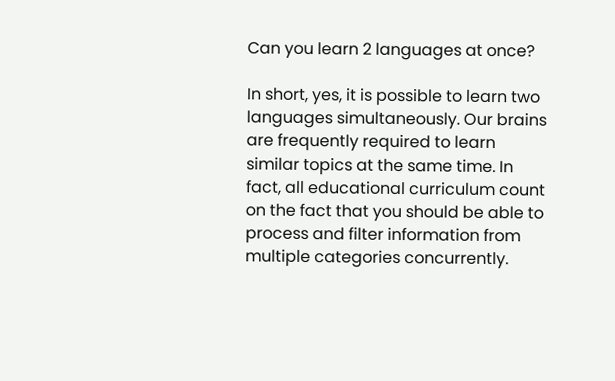Can you learn 2 languages at once?

In short, yes, it is possible to learn two languages simultaneously. Our brains are frequently required to learn similar topics at the same time. In fact, all educational curriculum count on the fact that you should be able to process and filter information from multiple categories concurrently.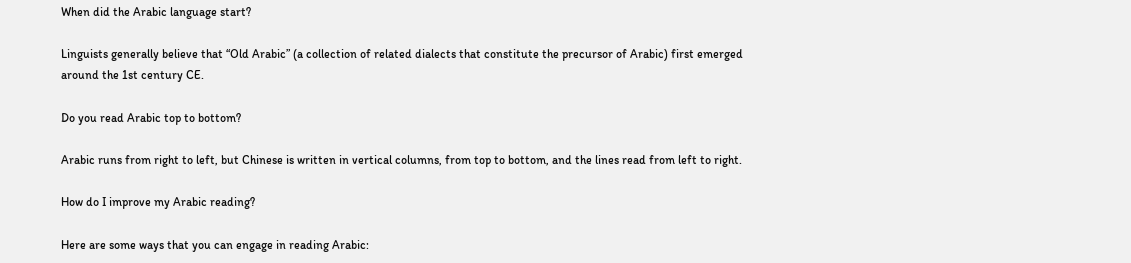When did the Arabic language start?

Linguists generally believe that “Old Arabic” (a collection of related dialects that constitute the precursor of Arabic) first emerged around the 1st century CE.

Do you read Arabic top to bottom?

Arabic runs from right to left, but Chinese is written in vertical columns, from top to bottom, and the lines read from left to right.

How do I improve my Arabic reading?

Here are some ways that you can engage in reading Arabic: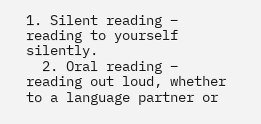1. Silent reading – reading to yourself silently.
  2. Oral reading – reading out loud, whether to a language partner or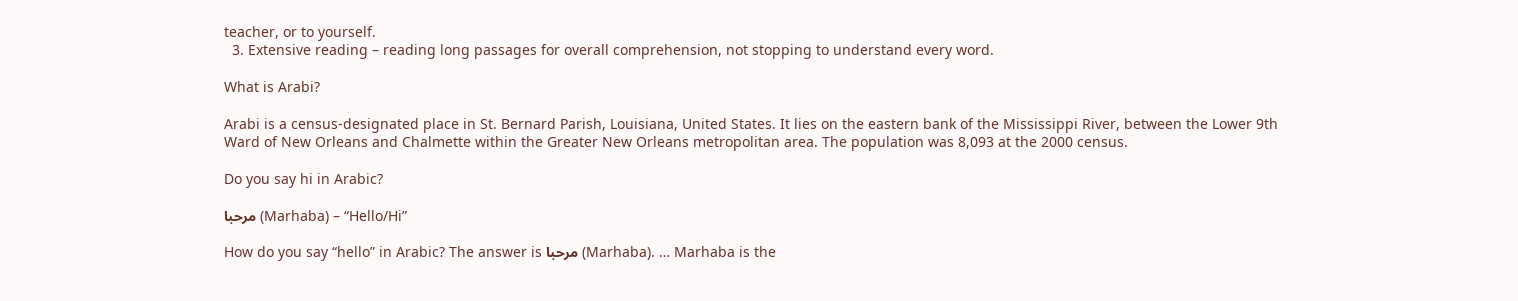teacher, or to yourself.
  3. Extensive reading – reading long passages for overall comprehension, not stopping to understand every word.

What is Arabi?

Arabi is a census-designated place in St. Bernard Parish, Louisiana, United States. It lies on the eastern bank of the Mississippi River, between the Lower 9th Ward of New Orleans and Chalmette within the Greater New Orleans metropolitan area. The population was 8,093 at the 2000 census.

Do you say hi in Arabic?

مرحبا (Marhaba) – “Hello/Hi”

How do you say “hello” in Arabic? The answer is مرحبا (Marhaba). … Marhaba is the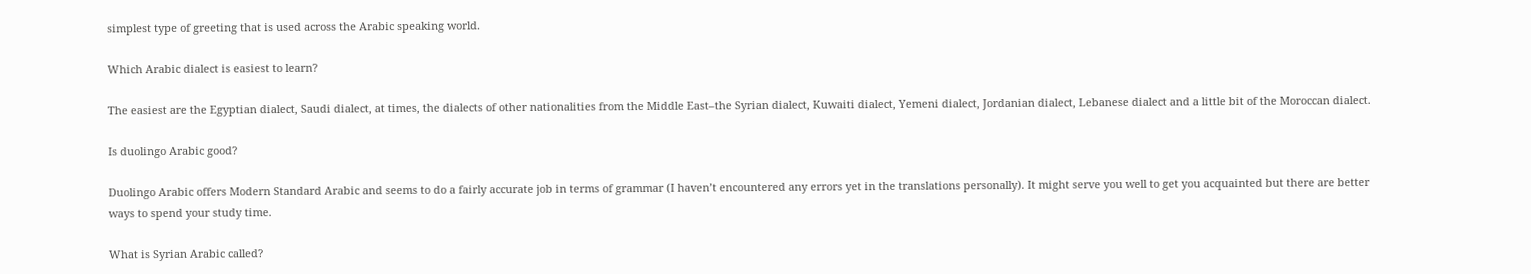simplest type of greeting that is used across the Arabic speaking world.

Which Arabic dialect is easiest to learn?

The easiest are the Egyptian dialect, Saudi dialect, at times, the dialects of other nationalities from the Middle East–the Syrian dialect, Kuwaiti dialect, Yemeni dialect, Jordanian dialect, Lebanese dialect and a little bit of the Moroccan dialect.

Is duolingo Arabic good?

Duolingo Arabic offers Modern Standard Arabic and seems to do a fairly accurate job in terms of grammar (I haven’t encountered any errors yet in the translations personally). It might serve you well to get you acquainted but there are better ways to spend your study time.

What is Syrian Arabic called?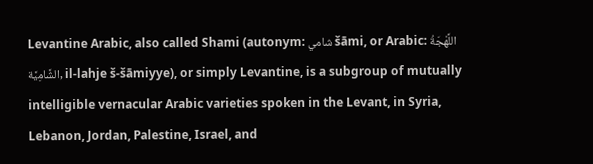Levantine Arabic, also called Shami (autonym: شامي šāmi, or Arabic: اللَّهْجَةُ الشَّامِيَّة, il-lahje š-šāmiyye), or simply Levantine, is a subgroup of mutually intelligible vernacular Arabic varieties spoken in the Levant, in Syria, Lebanon, Jordan, Palestine, Israel, and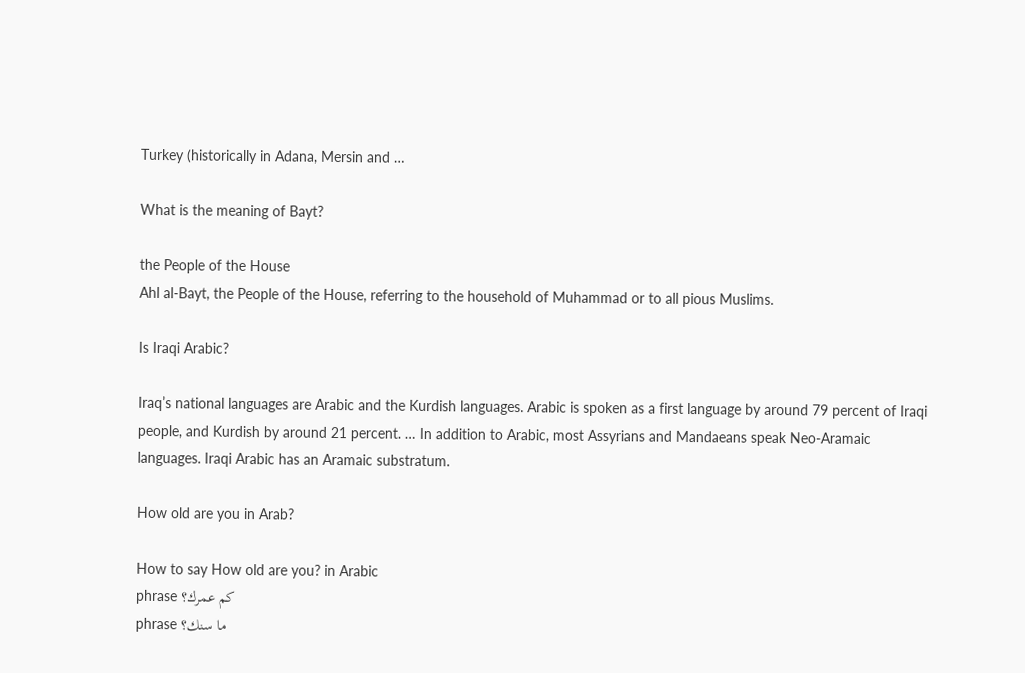Turkey (historically in Adana, Mersin and …

What is the meaning of Bayt?

the People of the House
Ahl al-Bayt, the People of the House, referring to the household of Muhammad or to all pious Muslims.

Is Iraqi Arabic?

Iraq’s national languages are Arabic and the Kurdish languages. Arabic is spoken as a first language by around 79 percent of Iraqi people, and Kurdish by around 21 percent. … In addition to Arabic, most Assyrians and Mandaeans speak Neo-Aramaic languages. Iraqi Arabic has an Aramaic substratum.

How old are you in Arab?

How to say How old are you? in Arabic
phrase كم عمرك؟
phrase ما سنك؟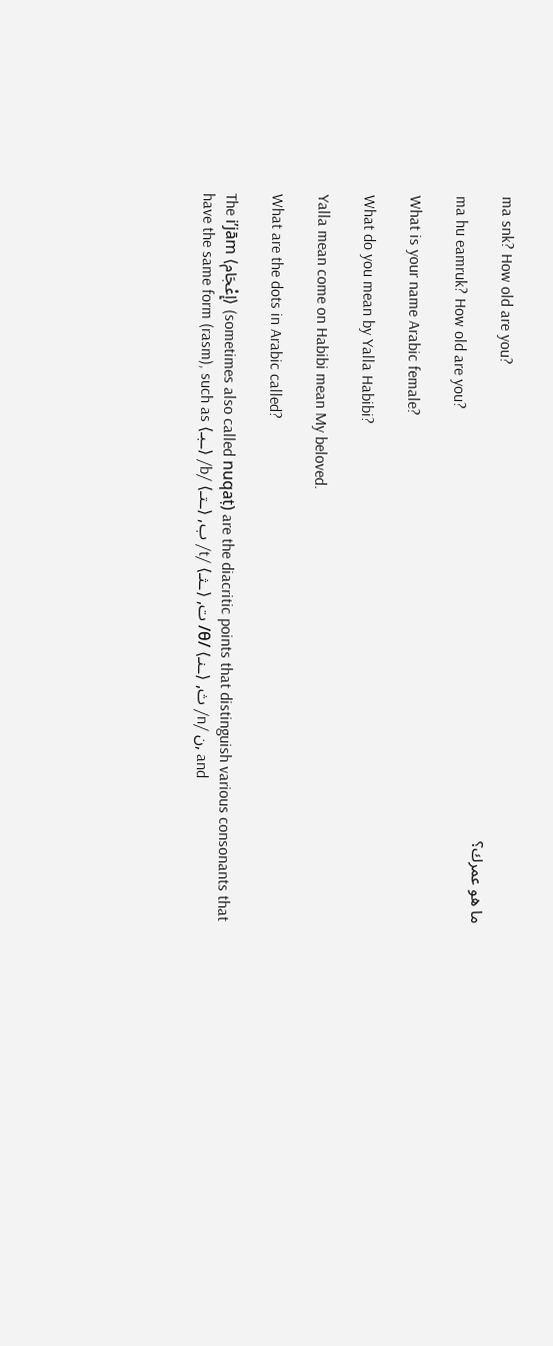ma snk? How old are you?
ما هو عمرك؟
ma hu eamruk? How old are you?

What is your name Arabic female?

What do you mean by Yalla Habibi?

Yalla mean come on Habibi mean My beloved.

What are the dots in Arabic called?

The i’jām ⟨إِعْجَام⟩ (sometimes also called nuqaṭ) are the diacritic points that distinguish various consonants that have the same form (rasm), such as ⟨ـبـ⟩ /b/ ب, ⟨ـتـ⟩ /t/ ت, ⟨ـثـ⟩ /θ/ ث, ⟨ـنـ⟩ /n/ ن, and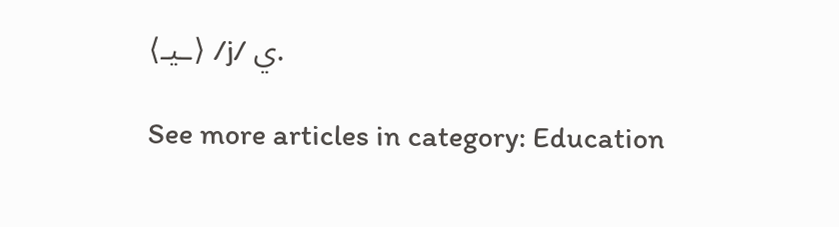⟨ـيـ⟩ /j/ ي.

See more articles in category: Education